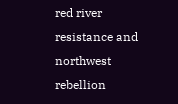red river resistance and northwest rebellion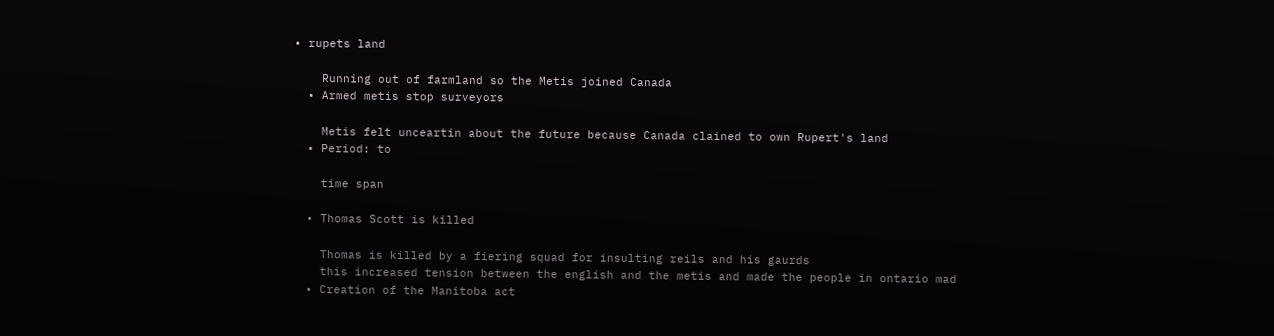• rupets land

    Running out of farmland so the Metis joined Canada
  • Armed metis stop surveyors

    Metis felt unceartin about the future because Canada clained to own Rupert's land
  • Period: to

    time span

  • Thomas Scott is killed

    Thomas is killed by a fiering squad for insulting reils and his gaurds
    this increased tension between the english and the metis and made the people in ontario mad
  • Creation of the Manitoba act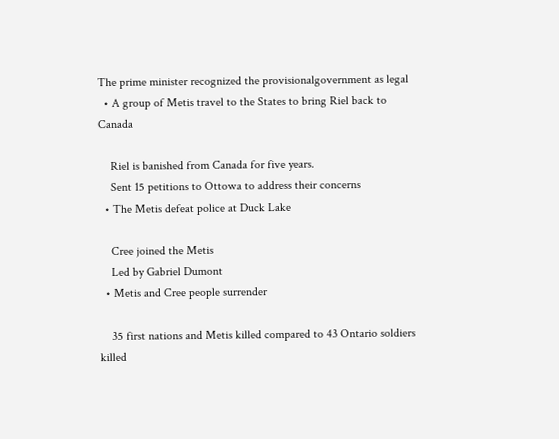The prime minister recognized the provisionalgovernment as legal
  • A group of Metis travel to the States to bring Riel back to Canada

    Riel is banished from Canada for five years.
    Sent 15 petitions to Ottowa to address their concerns
  • The Metis defeat police at Duck Lake

    Cree joined the Metis
    Led by Gabriel Dumont
  • Metis and Cree people surrender

    35 first nations and Metis killed compared to 43 Ontario soldiers killed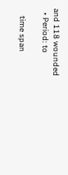and 118 wounded
  • Period: to

    time span